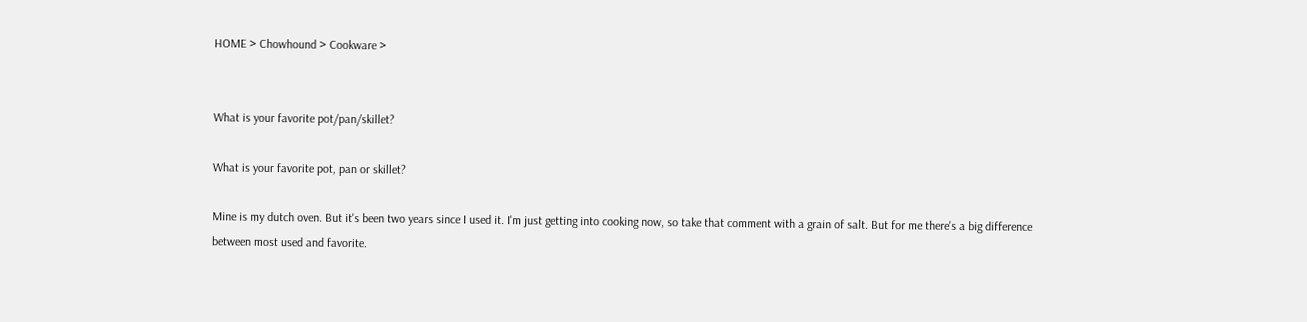HOME > Chowhound > Cookware >


What is your favorite pot/pan/skillet?

What is your favorite pot, pan or skillet?

Mine is my dutch oven. But it's been two years since I used it. I'm just getting into cooking now, so take that comment with a grain of salt. But for me there's a big difference between most used and favorite.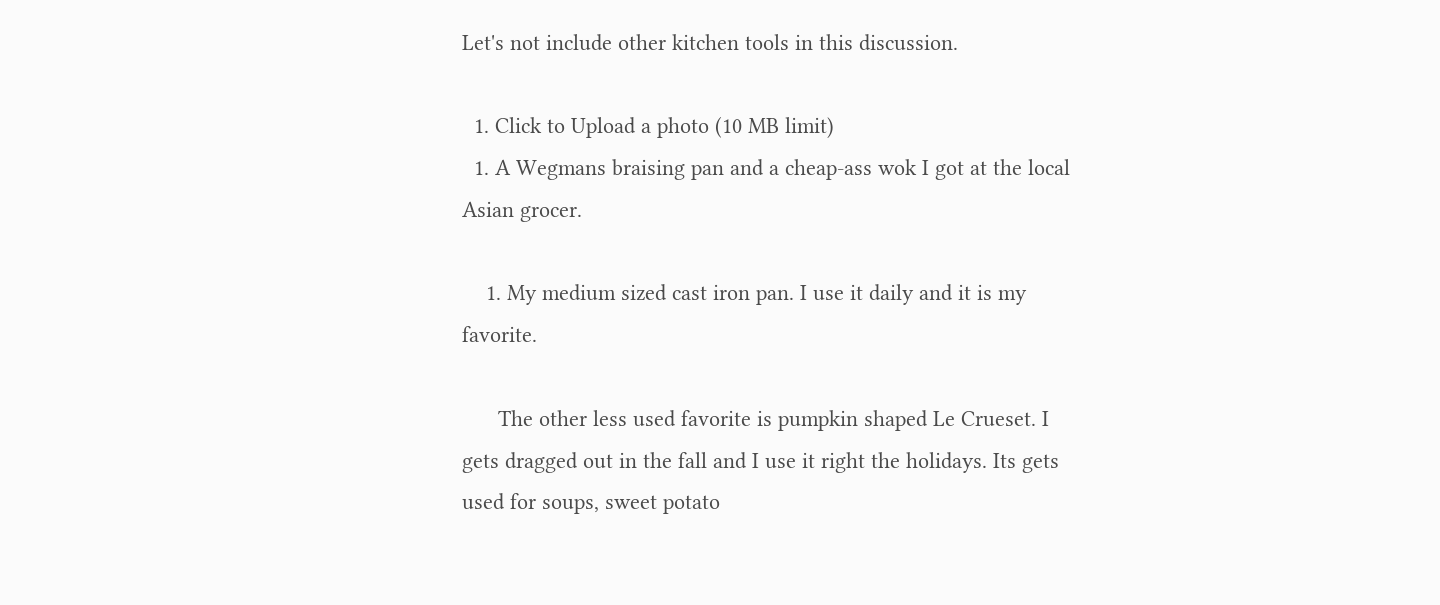Let's not include other kitchen tools in this discussion.

  1. Click to Upload a photo (10 MB limit)
  1. A Wegmans braising pan and a cheap-ass wok I got at the local Asian grocer.

    1. My medium sized cast iron pan. I use it daily and it is my favorite.

      The other less used favorite is pumpkin shaped Le Crueset. I gets dragged out in the fall and I use it right the holidays. Its gets used for soups, sweet potato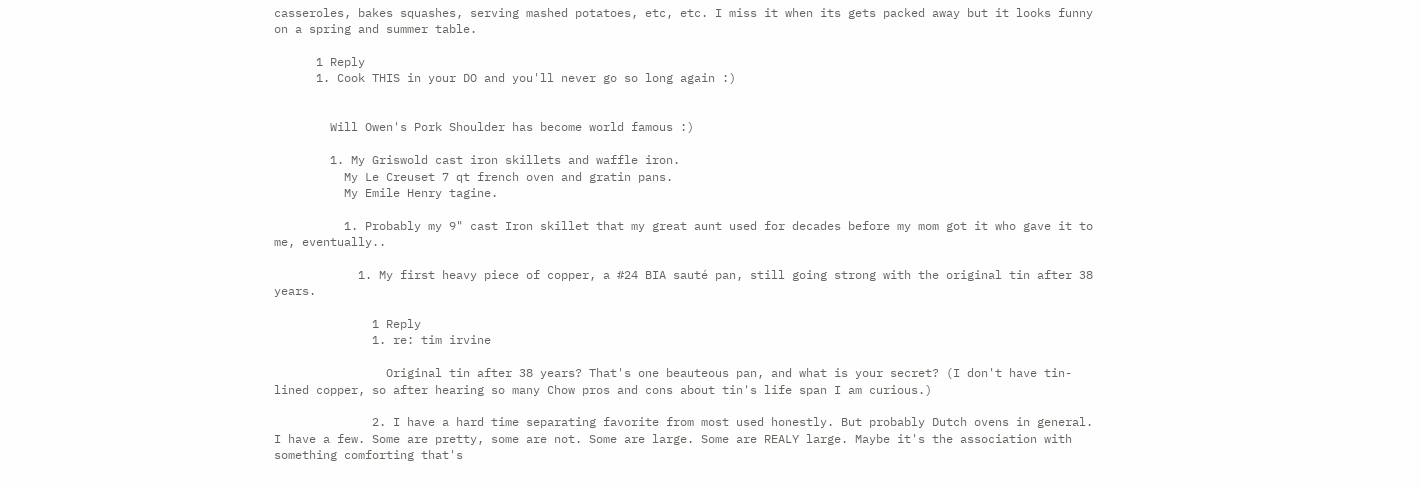casseroles, bakes squashes, serving mashed potatoes, etc, etc. I miss it when its gets packed away but it looks funny on a spring and summer table.

      1 Reply
      1. Cook THIS in your DO and you'll never go so long again :)


        Will Owen's Pork Shoulder has become world famous :)

        1. My Griswold cast iron skillets and waffle iron.
          My Le Creuset 7 qt french oven and gratin pans.
          My Emile Henry tagine.

          1. Probably my 9" cast Iron skillet that my great aunt used for decades before my mom got it who gave it to me, eventually..

            1. My first heavy piece of copper, a #24 BIA sauté pan, still going strong with the original tin after 38 years.

              1 Reply
              1. re: tim irvine

                Original tin after 38 years? That's one beauteous pan, and what is your secret? (I don't have tin-lined copper, so after hearing so many Chow pros and cons about tin's life span I am curious.)

              2. I have a hard time separating favorite from most used honestly. But probably Dutch ovens in general. I have a few. Some are pretty, some are not. Some are large. Some are REALY large. Maybe it's the association with something comforting that's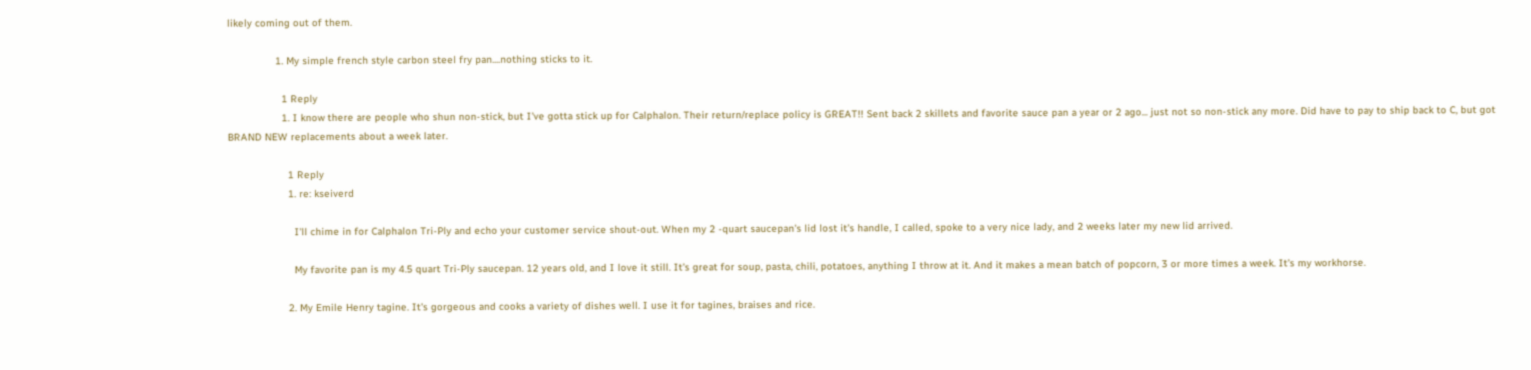likely coming out of them.

                1. My simple french style carbon steel fry pan....nothing sticks to it.

                  1 Reply
                  1. I know there are people who shun non-stick, but I've gotta stick up for Calphalon. Their return/replace policy is GREAT!! Sent back 2 skillets and favorite sauce pan a year or 2 ago... just not so non-stick any more. Did have to pay to ship back to C, but got BRAND NEW replacements about a week later.

                    1 Reply
                    1. re: kseiverd

                      I'll chime in for Calphalon Tri-Ply and echo your customer service shout-out. When my 2 -quart saucepan's lid lost it's handle, I called, spoke to a very nice lady, and 2 weeks later my new lid arrived.

                      My favorite pan is my 4.5 quart Tri-Ply saucepan. 12 years old, and I love it still. It's great for soup, pasta, chili, potatoes, anything I throw at it. And it makes a mean batch of popcorn, 3 or more times a week. It's my workhorse.

                    2. My Emile Henry tagine. It's gorgeous and cooks a variety of dishes well. I use it for tagines, braises and rice.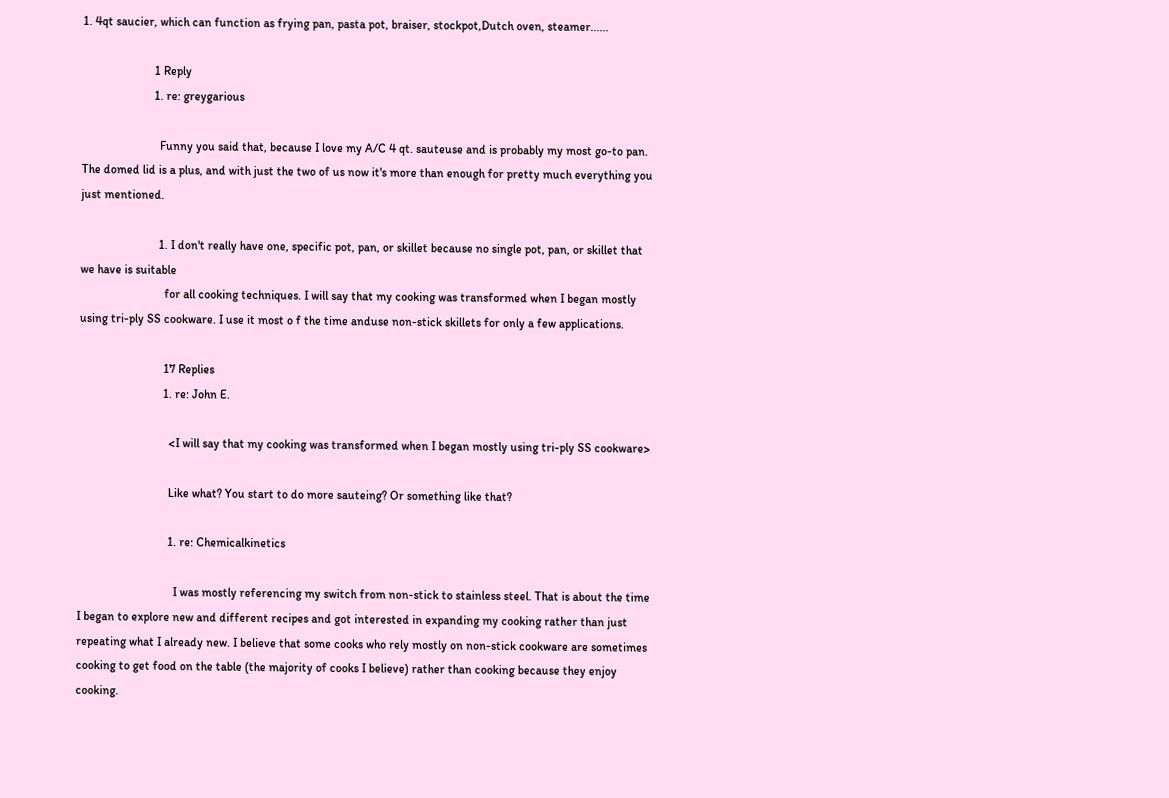1. 4qt saucier, which can function as frying pan, pasta pot, braiser, stockpot,Dutch oven, steamer......

                        1 Reply
                        1. re: greygarious

                          Funny you said that, because I love my A/C 4 qt. sauteuse and is probably my most go-to pan. The domed lid is a plus, and with just the two of us now it's more than enough for pretty much everything you just mentioned.

                          1. I don't really have one, specific pot, pan, or skillet because no single pot, pan, or skillet that we have is suitable
                            for all cooking techniques. I will say that my cooking was transformed when I began mostly using tri-ply SS cookware. I use it most o f the time anduse non-stick skillets for only a few applications.

                            17 Replies
                            1. re: John E.

                              <I will say that my cooking was transformed when I began mostly using tri-ply SS cookware>

                              Like what? You start to do more sauteing? Or something like that?

                              1. re: Chemicalkinetics

                                I was mostly referencing my switch from non-stick to stainless steel. That is about the time I began to explore new and different recipes and got interested in expanding my cooking rather than just repeating what I already new. I believe that some cooks who rely mostly on non-stick cookware are sometimes cooking to get food on the table (the majority of cooks I believe) rather than cooking because they enjoy cooking.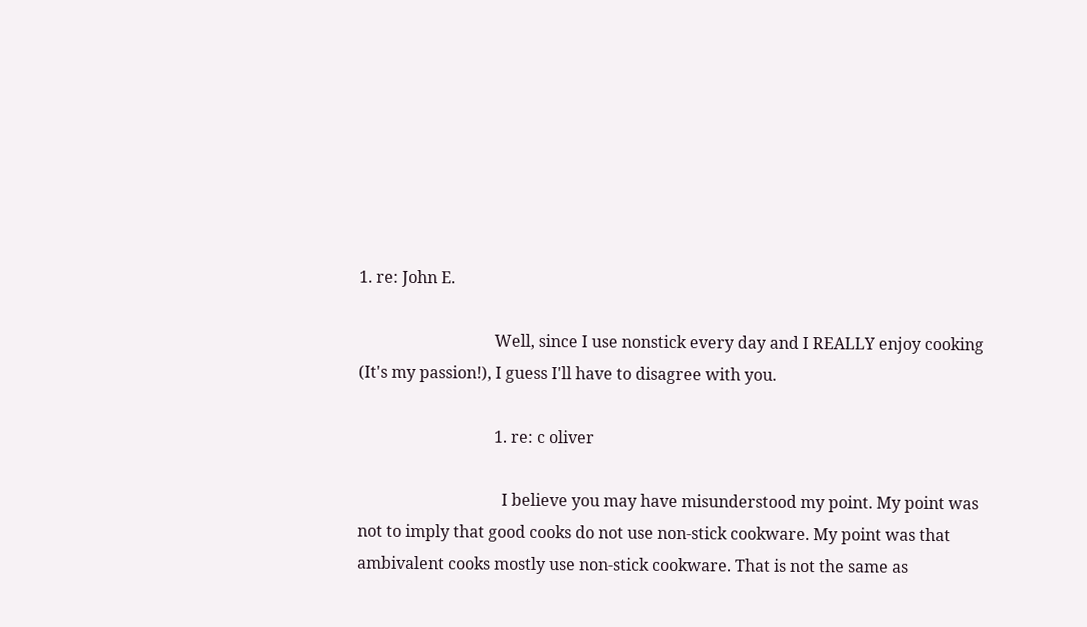1. re: John E.

                                  Well, since I use nonstick every day and I REALLY enjoy cooking (It's my passion!), I guess I'll have to disagree with you.

                                  1. re: c oliver

                                    I believe you may have misunderstood my point. My point was not to imply that good cooks do not use non-stick cookware. My point was that ambivalent cooks mostly use non-stick cookware. That is not the same as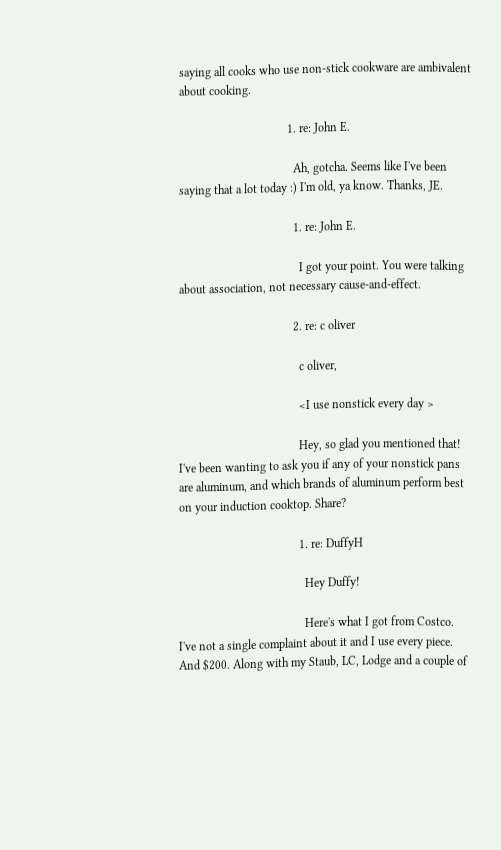saying all cooks who use non-stick cookware are ambivalent about cooking.

                                    1. re: John E.

                                      Ah, gotcha. Seems like I've been saying that a lot today :) I'm old, ya know. Thanks, JE.

                                      1. re: John E.

                                        I got your point. You were talking about association, not necessary cause-and-effect.

                                      2. re: c oliver

                                        c oliver,

                                        <I use nonstick every day >

                                        Hey, so glad you mentioned that! I've been wanting to ask you if any of your nonstick pans are aluminum, and which brands of aluminum perform best on your induction cooktop. Share?

                                        1. re: DuffyH

                                          Hey Duffy!

                                          Here's what I got from Costco. I've not a single complaint about it and I use every piece. And $200. Along with my Staub, LC, Lodge and a couple of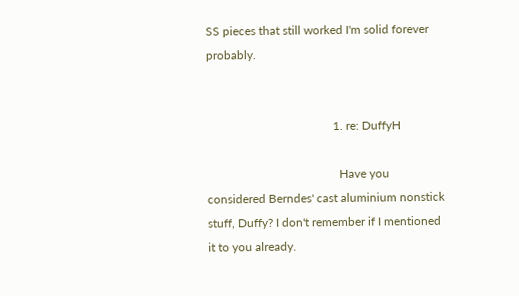SS pieces that still worked I'm solid forever probably.


                                          1. re: DuffyH

                                            Have you considered Berndes' cast aluminium nonstick stuff, Duffy? I don't remember if I mentioned it to you already.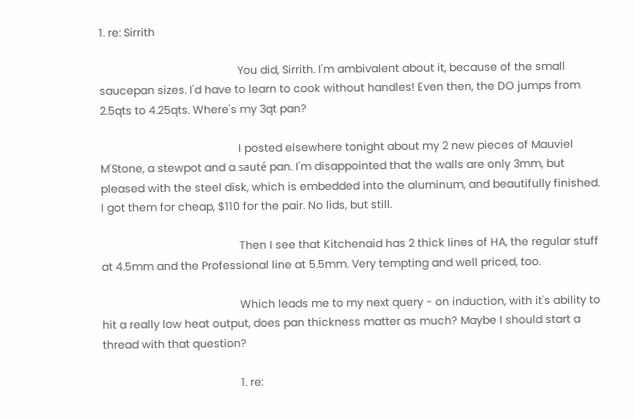1. re: Sirrith

                                              You did, Sirrith. I'm ambivalent about it, because of the small saucepan sizes. I'd have to learn to cook without handles! Even then, the DO jumps from 2.5qts to 4.25qts. Where's my 3qt pan?

                                              I posted elsewhere tonight about my 2 new pieces of Mauviel M'Stone, a stewpot and a sauté pan. I'm disappointed that the walls are only 3mm, but pleased with the steel disk, which is embedded into the aluminum, and beautifully finished. I got them for cheap, $110 for the pair. No lids, but still.

                                              Then I see that Kitchenaid has 2 thick lines of HA, the regular stuff at 4.5mm and the Professional line at 5.5mm. Very tempting and well priced, too.

                                              Which leads me to my next query - on induction, with it's ability to hit a really low heat output, does pan thickness matter as much? Maybe I should start a thread with that question?

                                              1. re: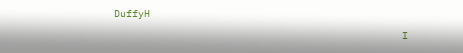DuffyH

                                                I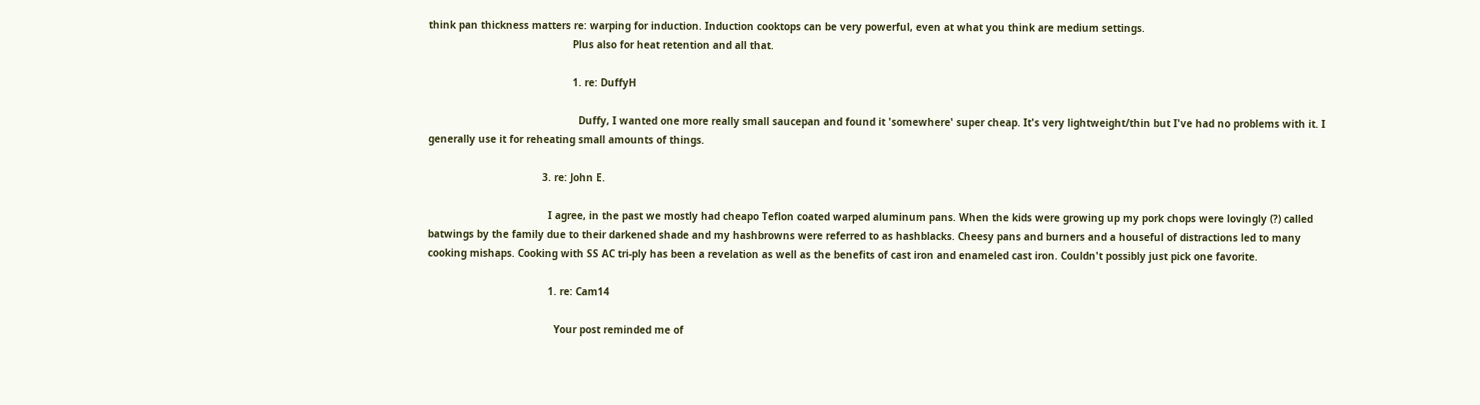think pan thickness matters re: warping for induction. Induction cooktops can be very powerful, even at what you think are medium settings.
                                                Plus also for heat retention and all that.

                                                1. re: DuffyH

                                                  Duffy, I wanted one more really small saucepan and found it 'somewhere' super cheap. It's very lightweight/thin but I've had no problems with it. I generally use it for reheating small amounts of things.

                                      3. re: John E.

                                        I agree, in the past we mostly had cheapo Teflon coated warped aluminum pans. When the kids were growing up my pork chops were lovingly (?) called batwings by the family due to their darkened shade and my hashbrowns were referred to as hashblacks. Cheesy pans and burners and a houseful of distractions led to many cooking mishaps. Cooking with SS AC tri-ply has been a revelation as well as the benefits of cast iron and enameled cast iron. Couldn't possibly just pick one favorite.

                                        1. re: Cam14

                                          Your post reminded me of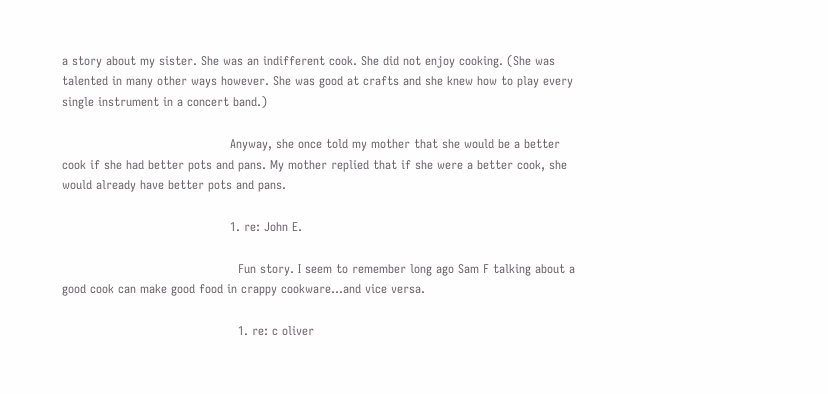a story about my sister. She was an indifferent cook. She did not enjoy cooking. (She was talented in many other ways however. She was good at crafts and she knew how to play every single instrument in a concert band.)

                                          Anyway, she once told my mother that she would be a better cook if she had better pots and pans. My mother replied that if she were a better cook, she would already have better pots and pans.

                                          1. re: John E.

                                            Fun story. I seem to remember long ago Sam F talking about a good cook can make good food in crappy cookware...and vice versa.

                                            1. re: c oliver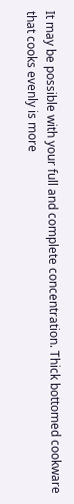It may be possible with your full and complete concentration. Thick bottomed cookware that cooks evenly is more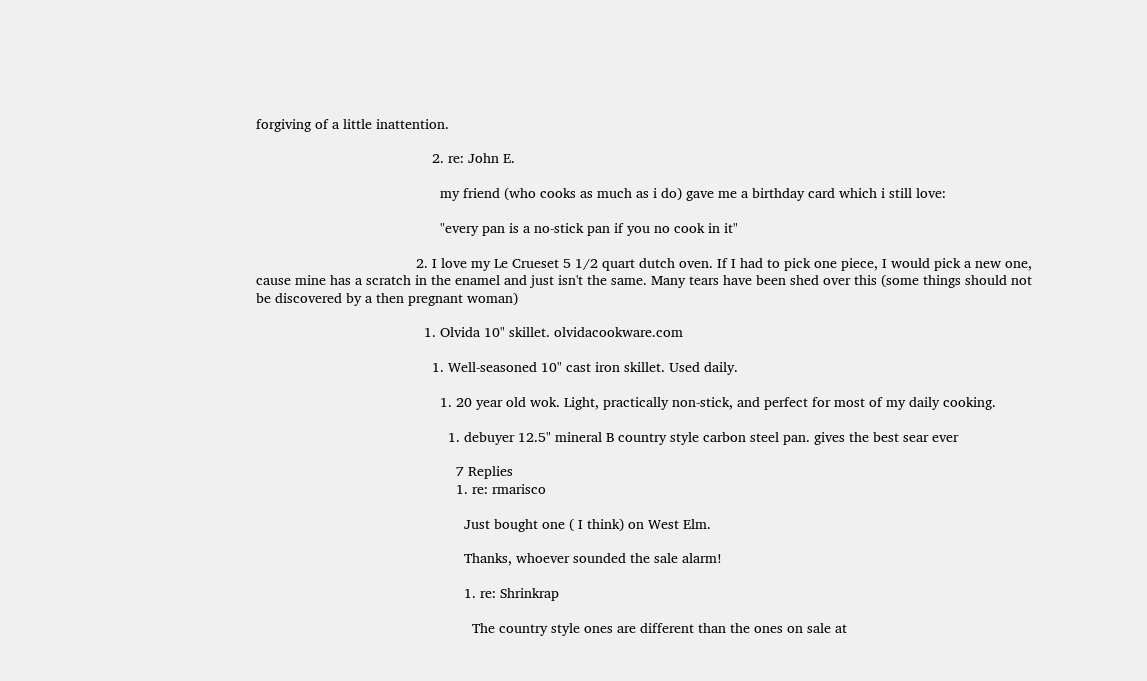forgiving of a little inattention.

                                            2. re: John E.

                                              my friend (who cooks as much as i do) gave me a birthday card which i still love:

                                              "every pan is a no-stick pan if you no cook in it"

                                        2. I love my Le Crueset 5 1/2 quart dutch oven. If I had to pick one piece, I would pick a new one, cause mine has a scratch in the enamel and just isn't the same. Many tears have been shed over this (some things should not be discovered by a then pregnant woman)

                                          1. Olvida 10" skillet. olvidacookware.com

                                            1. Well-seasoned 10" cast iron skillet. Used daily.

                                              1. 20 year old wok. Light, practically non-stick, and perfect for most of my daily cooking.

                                                1. debuyer 12.5" mineral B country style carbon steel pan. gives the best sear ever

                                                  7 Replies
                                                  1. re: rmarisco

                                                    Just bought one ( I think) on West Elm.

                                                    Thanks, whoever sounded the sale alarm!

                                                    1. re: Shrinkrap

                                                      The country style ones are different than the ones on sale at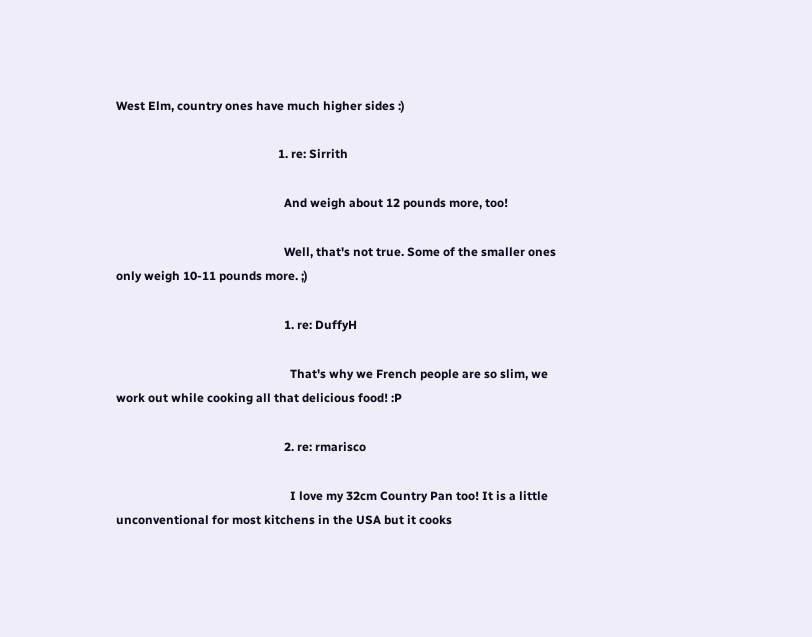West Elm, country ones have much higher sides :)

                                                      1. re: Sirrith

                                                        And weigh about 12 pounds more, too!

                                                        Well, that's not true. Some of the smaller ones only weigh 10-11 pounds more. ;)

                                                        1. re: DuffyH

                                                          That's why we French people are so slim, we work out while cooking all that delicious food! :P

                                                        2. re: rmarisco

                                                          I love my 32cm Country Pan too! It is a little unconventional for most kitchens in the USA but it cooks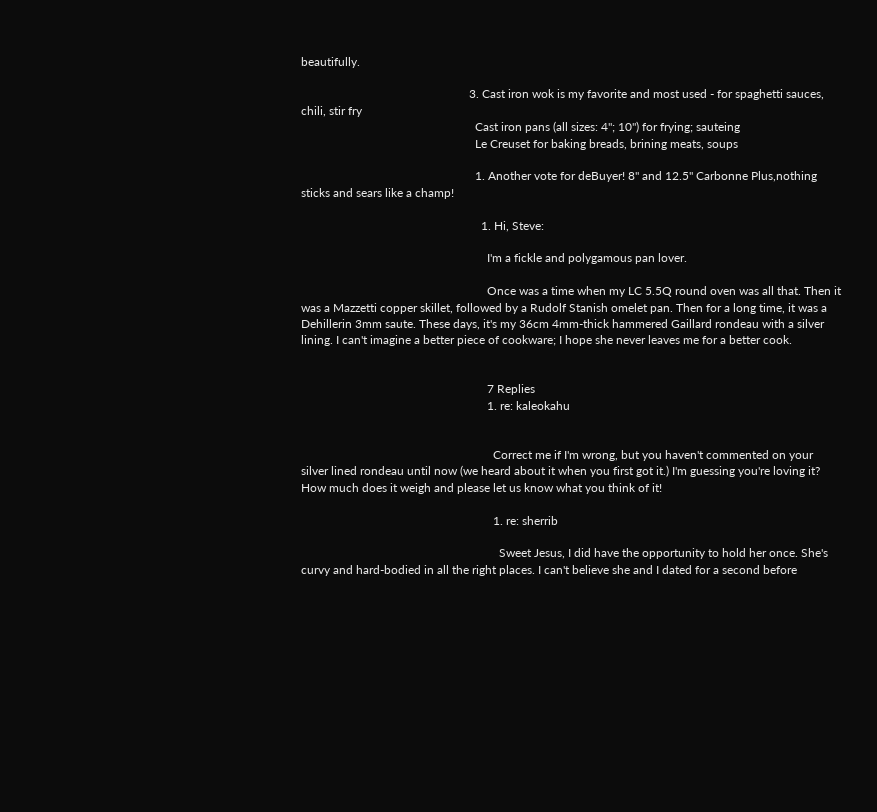beautifully.

                                                        3. Cast iron wok is my favorite and most used - for spaghetti sauces, chili, stir fry
                                                          Cast iron pans (all sizes: 4"; 10") for frying; sauteing
                                                          Le Creuset for baking breads, brining meats, soups

                                                          1. Another vote for deBuyer! 8" and 12.5" Carbonne Plus,nothing sticks and sears like a champ!

                                                            1. Hi, Steve:

                                                              I'm a fickle and polygamous pan lover.

                                                              Once was a time when my LC 5.5Q round oven was all that. Then it was a Mazzetti copper skillet, followed by a Rudolf Stanish omelet pan. Then for a long time, it was a Dehillerin 3mm saute. These days, it's my 36cm 4mm-thick hammered Gaillard rondeau with a silver lining. I can't imagine a better piece of cookware; I hope she never leaves me for a better cook.


                                                              7 Replies
                                                              1. re: kaleokahu


                                                                Correct me if I'm wrong, but you haven't commented on your silver lined rondeau until now (we heard about it when you first got it.) I'm guessing you're loving it? How much does it weigh and please let us know what you think of it!

                                                                1. re: sherrib

                                                                  Sweet Jesus, I did have the opportunity to hold her once. She's curvy and hard-bodied in all the right places. I can't believe she and I dated for a second before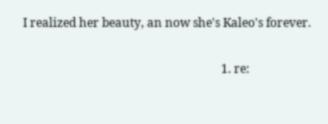I realized her beauty, an now she's Kaleo's forever.

                                                                  1. re: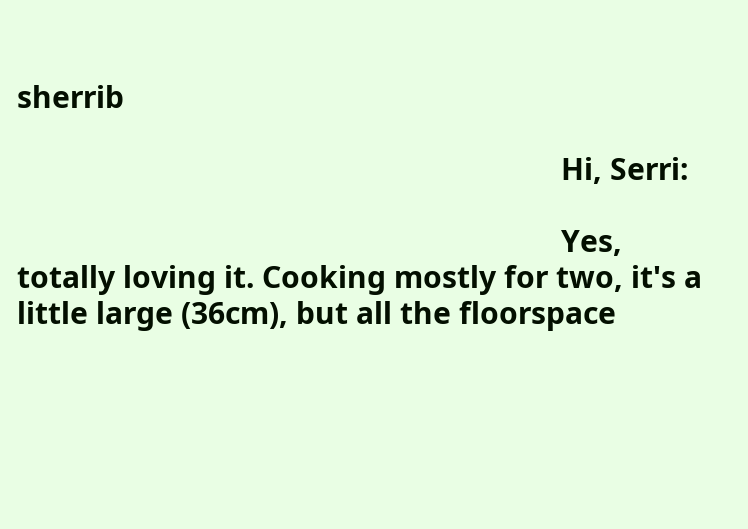sherrib

                                                                    Hi, Serri:

                                                                    Yes, totally loving it. Cooking mostly for two, it's a little large (36cm), but all the floorspace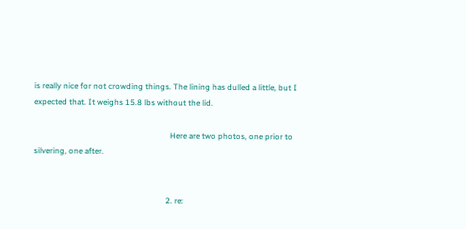is really nice for not crowding things. The lining has dulled a little, but I expected that. It weighs 15.8 lbs without the lid.

                                                                    Here are two photos, one prior to silvering, one after.


                                                                  2. re: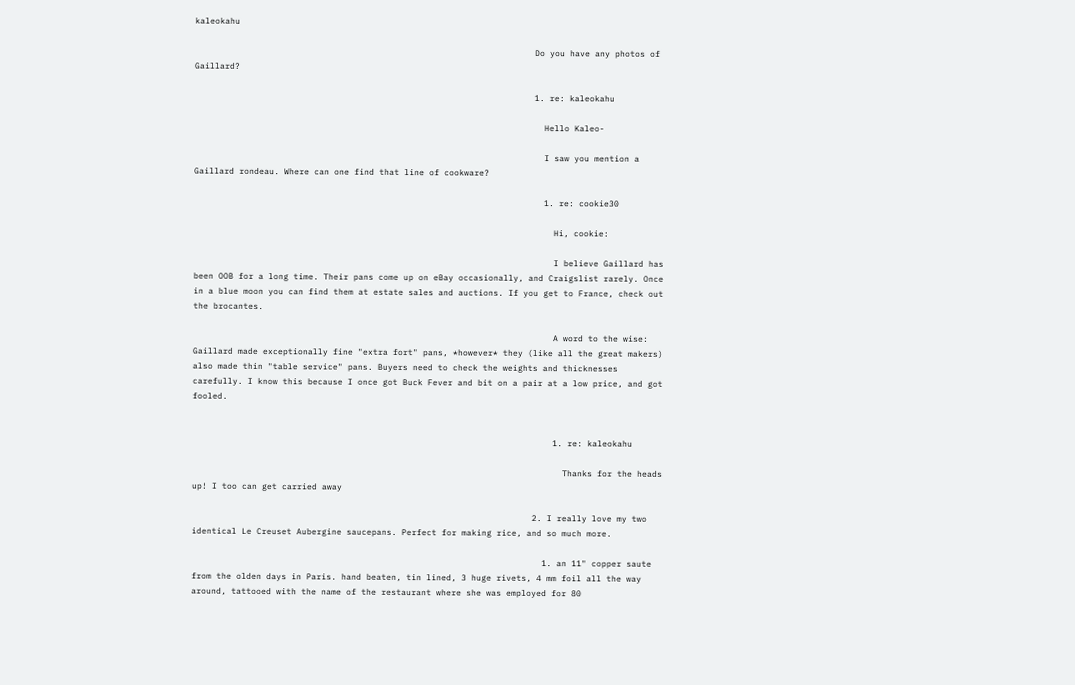kaleokahu

                                                                    Do you have any photos of Gaillard?

                                                                    1. re: kaleokahu

                                                                      Hello Kaleo-

                                                                      I saw you mention a Gaillard rondeau. Where can one find that line of cookware?

                                                                      1. re: cookie30

                                                                        Hi, cookie:

                                                                        I believe Gaillard has been OOB for a long time. Their pans come up on eBay occasionally, and Craigslist rarely. Once in a blue moon you can find them at estate sales and auctions. If you get to France, check out the brocantes.

                                                                        A word to the wise: Gaillard made exceptionally fine "extra fort" pans, *however* they (like all the great makers) also made thin "table service" pans. Buyers need to check the weights and thicknesses carefully. I know this because I once got Buck Fever and bit on a pair at a low price, and got fooled.


                                                                        1. re: kaleokahu

                                                                          Thanks for the heads up! I too can get carried away

                                                                    2. I really love my two identical Le Creuset Aubergine saucepans. Perfect for making rice, and so much more.

                                                                      1. an 11" copper saute from the olden days in Paris. hand beaten, tin lined, 3 huge rivets, 4 mm foil all the way around, tattooed with the name of the restaurant where she was employed for 80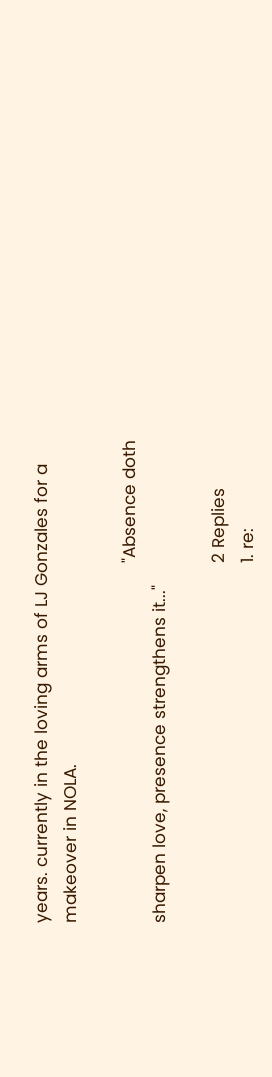years. currently in the loving arms of LJ Gonzales for a makeover in NOLA.

                                                                        "Absence doth sharpen love, presence strengthens it..."

                                                                        2 Replies
                                                                        1. re: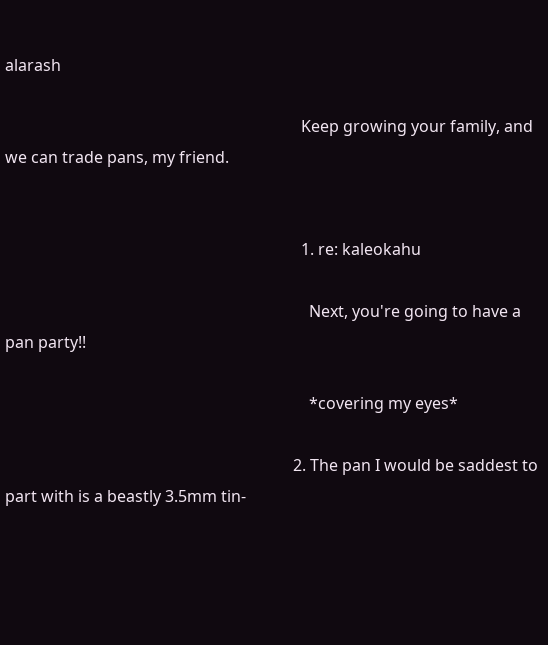alarash

                                                                          Keep growing your family, and we can trade pans, my friend.


                                                                          1. re: kaleokahu

                                                                            Next, you're going to have a pan party!!

                                                                            *covering my eyes*

                                                                        2. The pan I would be saddest to part with is a beastly 3.5mm tin-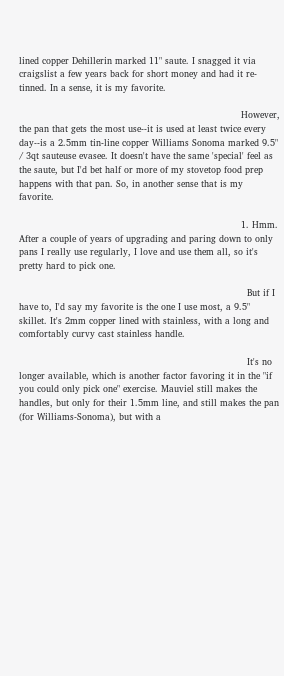lined copper Dehillerin marked 11" saute. I snagged it via craigslist a few years back for short money and had it re-tinned. In a sense, it is my favorite.

                                                                          However, the pan that gets the most use--it is used at least twice every day--is a 2.5mm tin-line copper Williams Sonoma marked 9.5" / 3qt sauteuse evasee. It doesn't have the same 'special' feel as the saute, but I'd bet half or more of my stovetop food prep happens with that pan. So, in another sense that is my favorite.

                                                                          1. Hmm. After a couple of years of upgrading and paring down to only pans I really use regularly, I love and use them all, so it's pretty hard to pick one.

                                                                            But if I have to, I'd say my favorite is the one I use most, a 9.5" skillet. It's 2mm copper lined with stainless, with a long and comfortably curvy cast stainless handle.

                                                                            It's no longer available, which is another factor favoring it in the "if you could only pick one" exercise. Mauviel still makes the handles, but only for their 1.5mm line, and still makes the pan (for Williams-Sonoma), but with a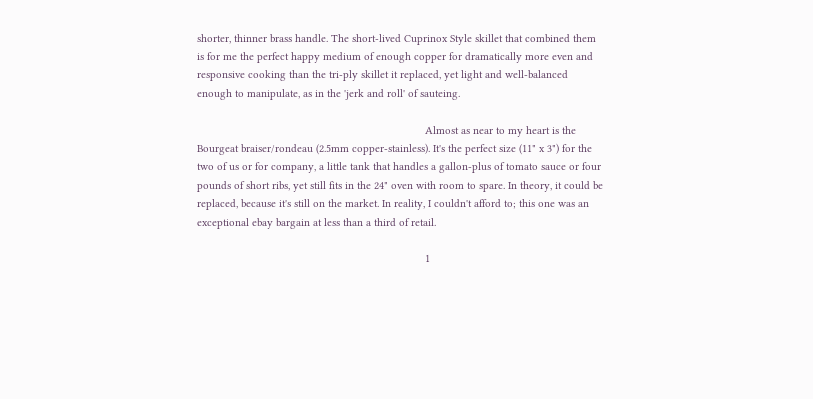shorter, thinner brass handle. The short-lived Cuprinox Style skillet that combined them is for me the perfect happy medium of enough copper for dramatically more even and responsive cooking than the tri-ply skillet it replaced, yet light and well-balanced enough to manipulate, as in the 'jerk and roll' of sauteing.

                                                                            Almost as near to my heart is the Bourgeat braiser/rondeau (2.5mm copper-stainless). It's the perfect size (11" x 3") for the two of us or for company, a little tank that handles a gallon-plus of tomato sauce or four pounds of short ribs, yet still fits in the 24" oven with room to spare. In theory, it could be replaced, because it's still on the market. In reality, I couldn't afford to; this one was an exceptional ebay bargain at less than a third of retail.

                                                                            1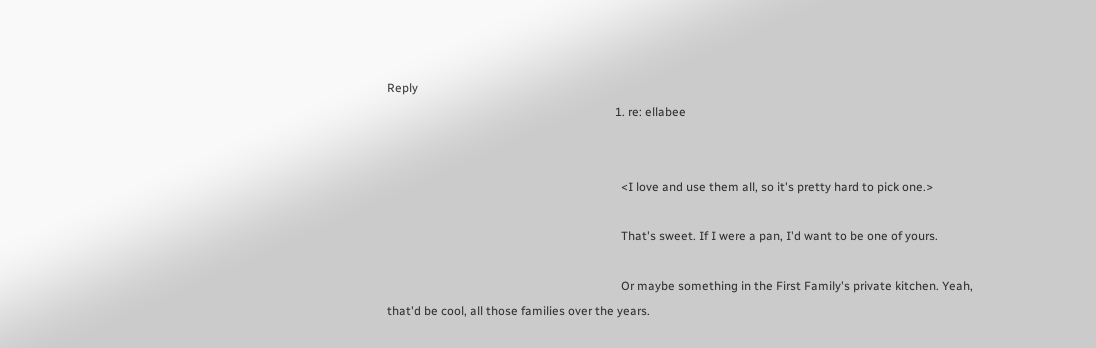Reply
                                                                            1. re: ellabee


                                                                              <I love and use them all, so it's pretty hard to pick one.>

                                                                              That's sweet. If I were a pan, I'd want to be one of yours.

                                                                              Or maybe something in the First Family's private kitchen. Yeah, that'd be cool, all those families over the years.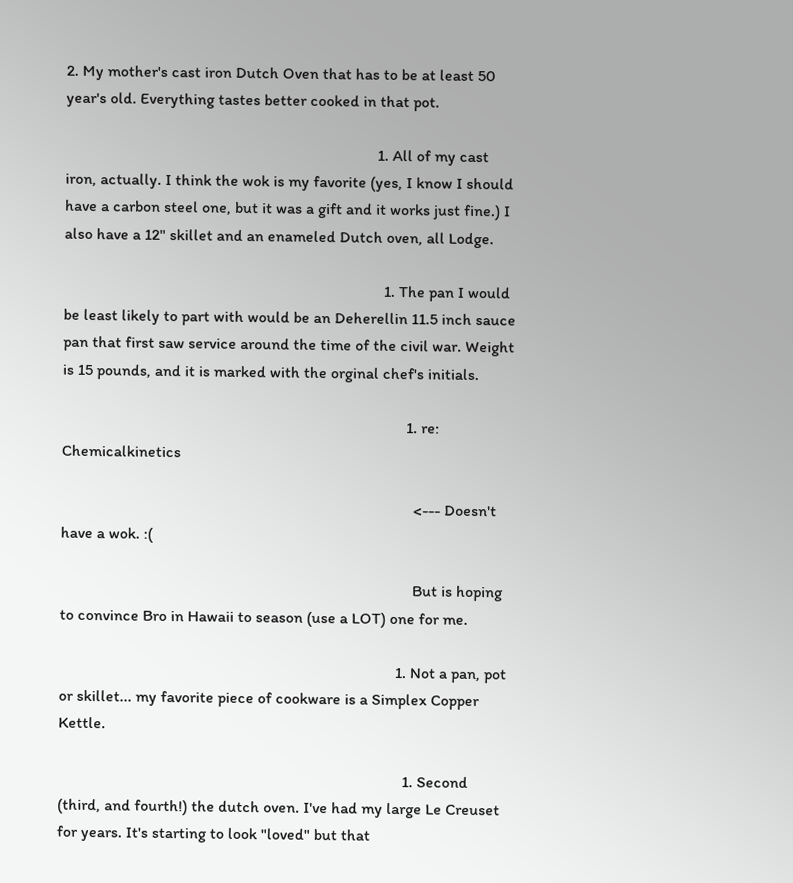2. My mother's cast iron Dutch Oven that has to be at least 50 year's old. Everything tastes better cooked in that pot.

                                                                              1. All of my cast iron, actually. I think the wok is my favorite (yes, I know I should have a carbon steel one, but it was a gift and it works just fine.) I also have a 12" skillet and an enameled Dutch oven, all Lodge.

                                                                                1. The pan I would be least likely to part with would be an Deherellin 11.5 inch sauce pan that first saw service around the time of the civil war. Weight is 15 pounds, and it is marked with the orginal chef's initials.

                                                                                      1. re: Chemicalkinetics

                                                                                        <--- Doesn't have a wok. :(

                                                                                        But is hoping to convince Bro in Hawaii to season (use a LOT) one for me.

                                                                                    1. Not a pan, pot or skillet... my favorite piece of cookware is a Simplex Copper Kettle.

                                                                                      1. Second (third, and fourth!) the dutch oven. I've had my large Le Creuset for years. It's starting to look "loved" but that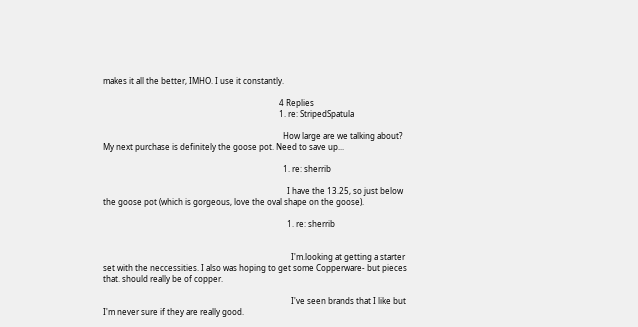makes it all the better, IMHO. I use it constantly.

                                                                                        4 Replies
                                                                                        1. re: StripedSpatula

                                                                                          How large are we talking about? My next purchase is definitely the goose pot. Need to save up...

                                                                                          1. re: sherrib

                                                                                            I have the 13.25, so just below the goose pot (which is gorgeous, love the oval shape on the goose).

                                                                                            1. re: sherrib


                                                                                              I'm.looking at getting a starter set with the neccessities. I also was hoping to get some Copperware- but pieces that. should really be of copper.

                                                                                              I've seen brands that I like but I'm never sure if they are really good.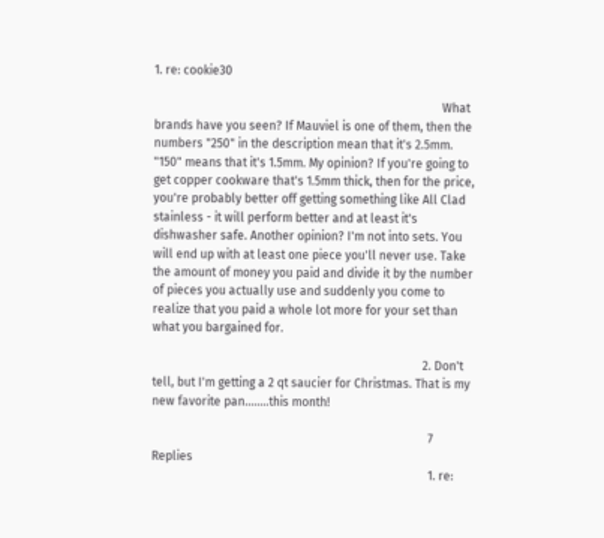1. re: cookie30

                                                                                                What brands have you seen? If Mauviel is one of them, then the numbers "250" in the description mean that it's 2.5mm. "150" means that it's 1.5mm. My opinion? If you're going to get copper cookware that's 1.5mm thick, then for the price, you're probably better off getting something like All Clad stainless - it will perform better and at least it's dishwasher safe. Another opinion? I'm not into sets. You will end up with at least one piece you'll never use. Take the amount of money you paid and divide it by the number of pieces you actually use and suddenly you come to realize that you paid a whole lot more for your set than what you bargained for.

                                                                                          2. Don't tell, but I'm getting a 2 qt saucier for Christmas. That is my new favorite pan........this month!

                                                                                            7 Replies
                                                                                            1. re: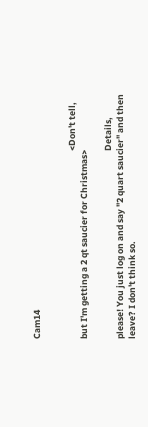Cam14


                                                                                              <Don't tell, but I'm getting a 2 qt saucier for Christmas>

                                                                                              Details, please! You just log on and say "2 quart saucier" and then leave? I don't think so.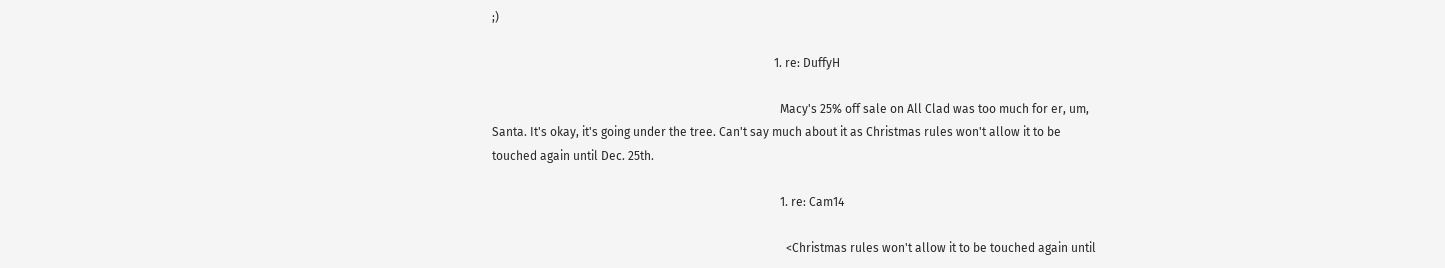;)

                                                                                              1. re: DuffyH

                                                                                                Macy's 25% off sale on All Clad was too much for er, um, Santa. It's okay, it's going under the tree. Can't say much about it as Christmas rules won't allow it to be touched again until Dec. 25th.

                                                                                                1. re: Cam14

                                                                                                  <Christmas rules won't allow it to be touched again until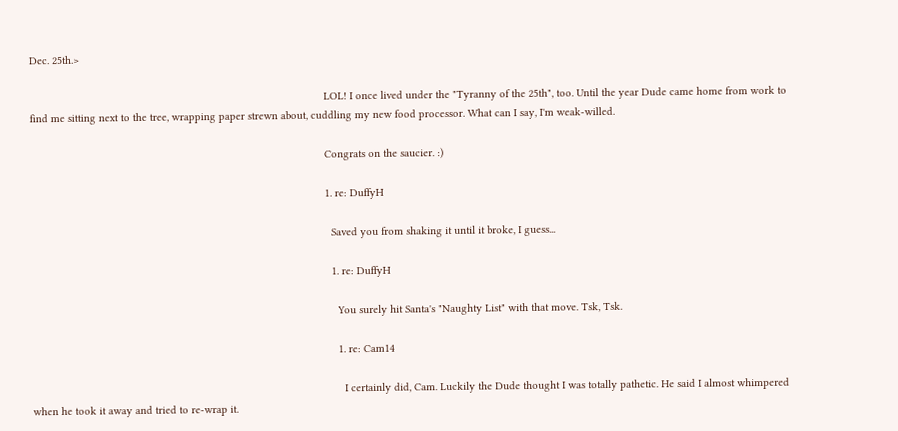Dec. 25th.>

                                                                                                  LOL! I once lived under the "Tyranny of the 25th", too. Until the year Dude came home from work to find me sitting next to the tree, wrapping paper strewn about, cuddling my new food processor. What can I say, I'm weak-willed.

                                                                                                  Congrats on the saucier. :)

                                                                                                  1. re: DuffyH

                                                                                                    Saved you from shaking it until it broke, I guess...

                                                                                                    1. re: DuffyH

                                                                                                      You surely hit Santa's "Naughty List" with that move. Tsk, Tsk.

                                                                                                      1. re: Cam14

                                                                                                        I certainly did, Cam. Luckily the Dude thought I was totally pathetic. He said I almost whimpered when he took it away and tried to re-wrap it.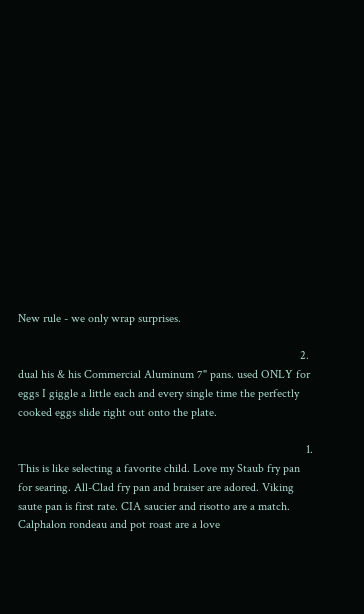New rule - we only wrap surprises.

                                                                                              2. dual his & his Commercial Aluminum 7" pans. used ONLY for eggs I giggle a little each and every single time the perfectly cooked eggs slide right out onto the plate.

                                                                                                1. This is like selecting a favorite child. Love my Staub fry pan for searing. All-Clad fry pan and braiser are adored. Viking saute pan is first rate. CIA saucier and risotto are a match. Calphalon rondeau and pot roast are a love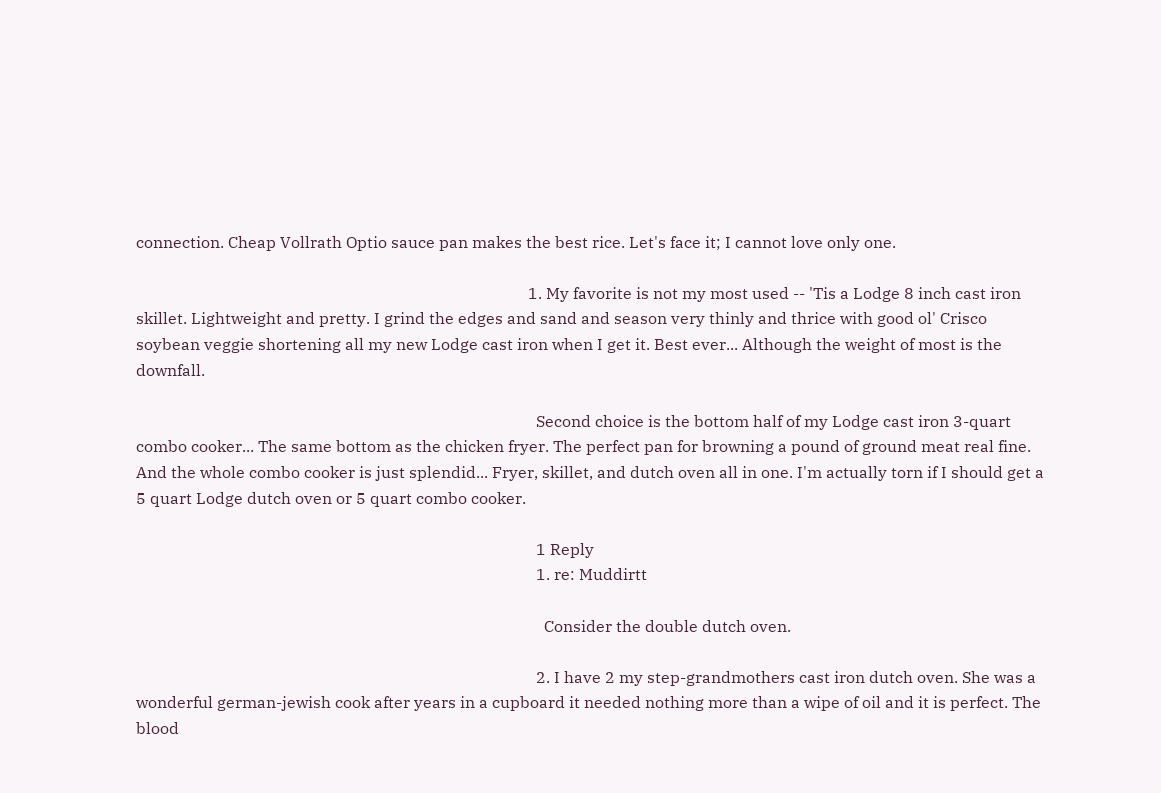connection. Cheap Vollrath Optio sauce pan makes the best rice. Let's face it; I cannot love only one.

                                                                                                  1. My favorite is not my most used -- 'Tis a Lodge 8 inch cast iron skillet. Lightweight and pretty. I grind the edges and sand and season very thinly and thrice with good ol' Crisco soybean veggie shortening all my new Lodge cast iron when I get it. Best ever... Although the weight of most is the downfall.

                                                                                                    Second choice is the bottom half of my Lodge cast iron 3-quart combo cooker... The same bottom as the chicken fryer. The perfect pan for browning a pound of ground meat real fine. And the whole combo cooker is just splendid... Fryer, skillet, and dutch oven all in one. I'm actually torn if I should get a 5 quart Lodge dutch oven or 5 quart combo cooker.

                                                                                                    1 Reply
                                                                                                    1. re: Muddirtt

                                                                                                      Consider the double dutch oven.

                                                                                                    2. I have 2 my step-grandmothers cast iron dutch oven. She was a wonderful german-jewish cook after years in a cupboard it needed nothing more than a wipe of oil and it is perfect. The blood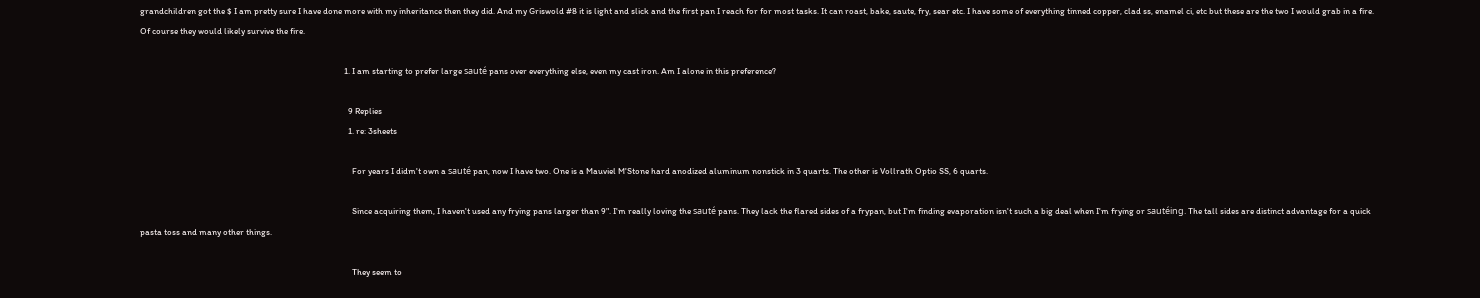grandchildren got the $ I am pretty sure I have done more with my inheritance then they did. And my Griswold #8 it is light and slick and the first pan I reach for for most tasks. It can roast, bake, saute, fry, sear etc. I have some of everything tinned copper, clad ss, enamel ci, etc but these are the two I would grab in a fire. Of course they would likely survive the fire.

                                                                                                      1. I am starting to prefer large sauté pans over everything else, even my cast iron. Am I alone in this preference?

                                                                                                        9 Replies
                                                                                                        1. re: 3sheets

                                                                                                          For years I didm't own a sauté pan, now I have two. One is a Mauviel M'Stone hard anodized aluminum nonstick in 3 quarts. The other is Vollrath Optio SS, 6 quarts.

                                                                                                          Since acquiring them, I haven't used any frying pans larger than 9". I'm really loving the sauté pans. They lack the flared sides of a frypan, but I'm finding evaporation isn't such a big deal when I'm frying or sautéing. The tall sides are distinct advantage for a quick pasta toss and many other things.

                                                                                                          They seem to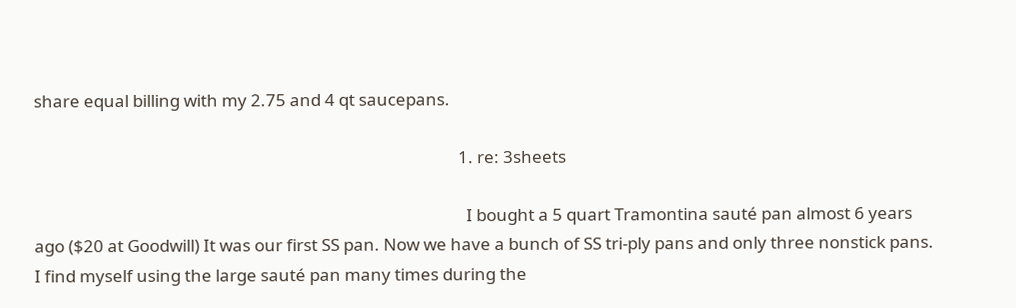share equal billing with my 2.75 and 4 qt saucepans.

                                                                                                          1. re: 3sheets

                                                                                                            I bought a 5 quart Tramontina sauté pan almost 6 years ago ($20 at Goodwill) It was our first SS pan. Now we have a bunch of SS tri-ply pans and only three nonstick pans. I find myself using the large sauté pan many times during the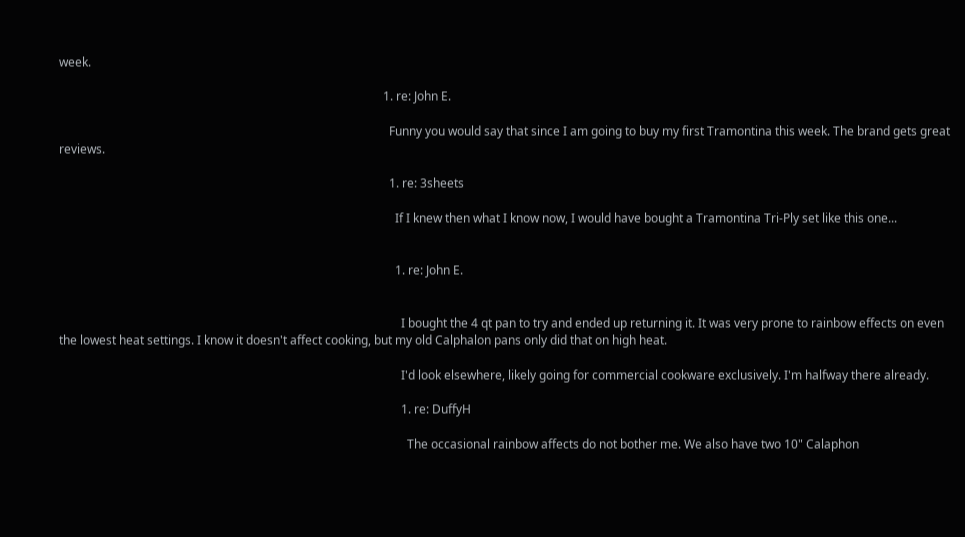week.

                                                                                                            1. re: John E.

                                                                                                              Funny you would say that since I am going to buy my first Tramontina this week. The brand gets great reviews.

                                                                                                              1. re: 3sheets

                                                                                                                If I knew then what I know now, I would have bought a Tramontina Tri-Ply set like this one...


                                                                                                                1. re: John E.


                                                                                                                  I bought the 4 qt pan to try and ended up returning it. It was very prone to rainbow effects on even the lowest heat settings. I know it doesn't affect cooking, but my old Calphalon pans only did that on high heat.

                                                                                                                  I'd look elsewhere, likely going for commercial cookware exclusively. I'm halfway there already.

                                                                                                                  1. re: DuffyH

                                                                                                                    The occasional rainbow affects do not bother me. We also have two 10" Calaphon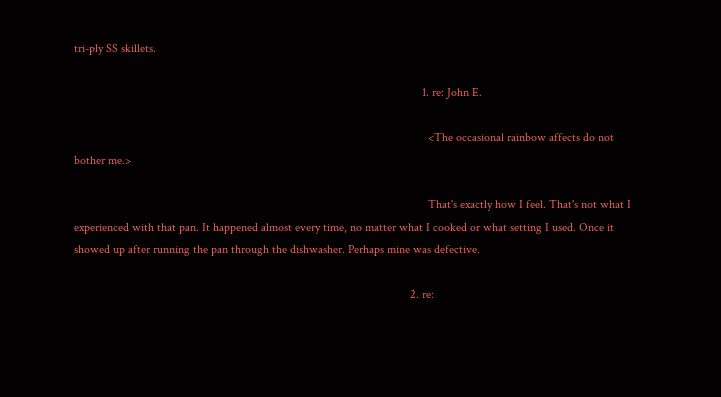tri-ply SS skillets.

                                                                                                                    1. re: John E.

                                                                                                                      <The occasional rainbow affects do not bother me.>

                                                                                                                      That's exactly how I feel. That's not what I experienced with that pan. It happened almost every time, no matter what I cooked or what setting I used. Once it showed up after running the pan through the dishwasher. Perhaps mine was defective.

                                                                                                                2. re: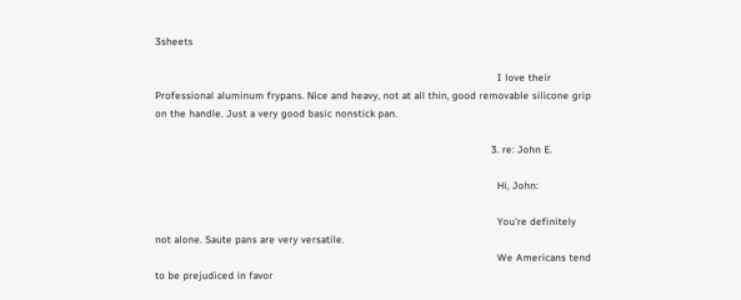3sheets

                                                                                                                  I love their Professional aluminum frypans. Nice and heavy, not at all thin, good removable silicone grip on the handle. Just a very good basic nonstick pan.

                                                                                                                3. re: John E.

                                                                                                                  Hi, John:

                                                                                                                  You're definitely not alone. Saute pans are very versatile.
                                                                                                                  We Americans tend to be prejudiced in favor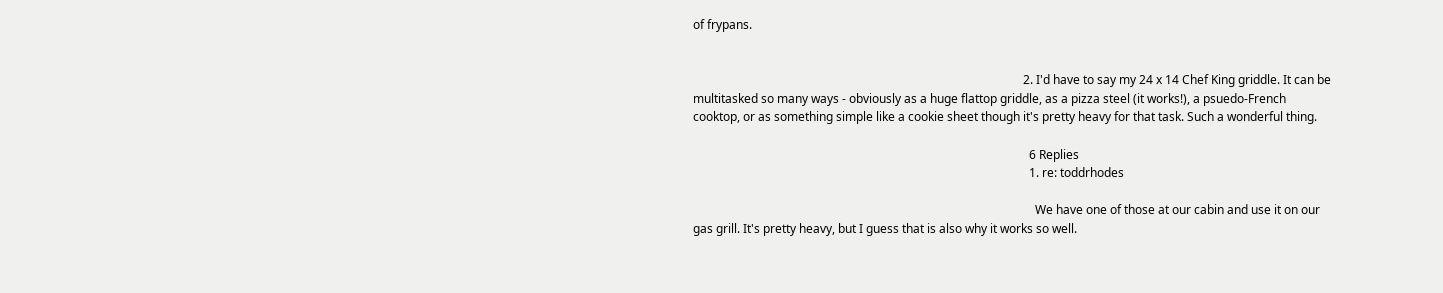of frypans.


                                                                                                              2. I'd have to say my 24 x 14 Chef King griddle. It can be multitasked so many ways - obviously as a huge flattop griddle, as a pizza steel (it works!), a psuedo-French cooktop, or as something simple like a cookie sheet though it's pretty heavy for that task. Such a wonderful thing.

                                                                                                                6 Replies
                                                                                                                1. re: toddrhodes

                                                                                                                  We have one of those at our cabin and use it on our gas grill. It's pretty heavy, but I guess that is also why it works so well.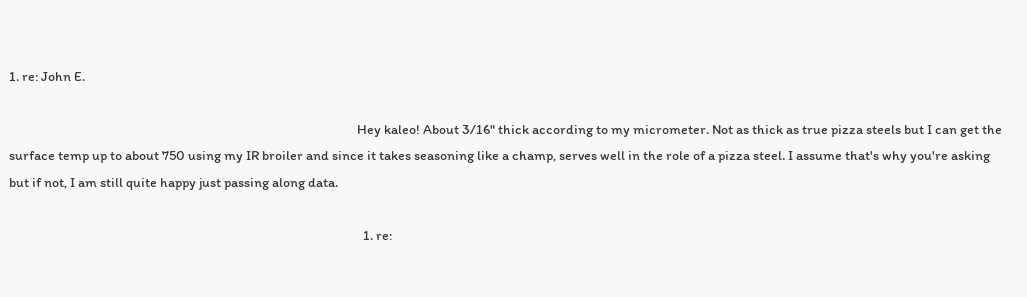1. re: John E.

                                                                                                                    Hey kaleo! About 3/16" thick according to my micrometer. Not as thick as true pizza steels but I can get the surface temp up to about 750 using my IR broiler and since it takes seasoning like a champ, serves well in the role of a pizza steel. I assume that's why you're asking but if not, I am still quite happy just passing along data.

                                                                                                                      1. re: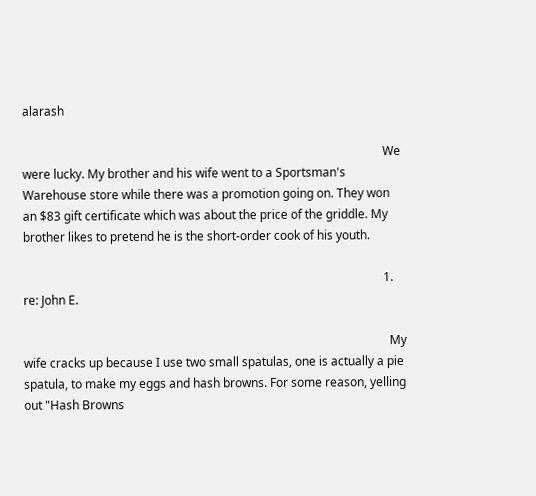alarash

                                                                                                                        We were lucky. My brother and his wife went to a Sportsman's Warehouse store while there was a promotion going on. They won an $83 gift certificate which was about the price of the griddle. My brother likes to pretend he is the short-order cook of his youth.

                                                                                                                        1. re: John E.

                                                                                                                          My wife cracks up because I use two small spatulas, one is actually a pie spatula, to make my eggs and hash browns. For some reason, yelling out "Hash Browns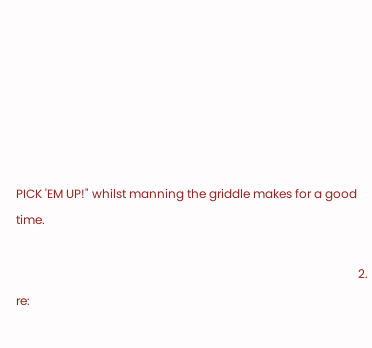PICK 'EM UP!" whilst manning the griddle makes for a good time.

                                                                                                                  2. re: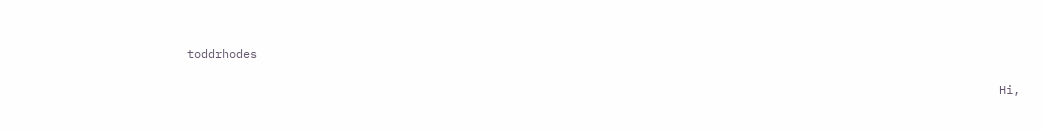toddrhodes

                                                                                                                    Hi,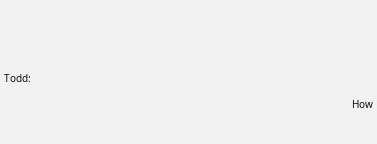Todd:

                                                                                                                    How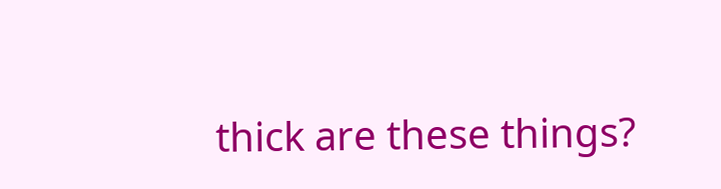thick are these things?